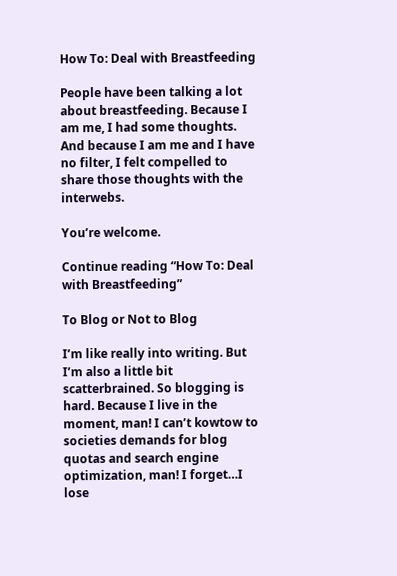How To: Deal with Breastfeeding

People have been talking a lot about breastfeeding. Because I am me, I had some thoughts. And because I am me and I have no filter, I felt compelled to share those thoughts with the interwebs.

You’re welcome.

Continue reading “How To: Deal with Breastfeeding”

To Blog or Not to Blog

I’m like really into writing. But I’m also a little bit scatterbrained. So blogging is hard. Because I live in the moment, man! I can’t kowtow to societies demands for blog quotas and search engine optimization, man! I forget…I lose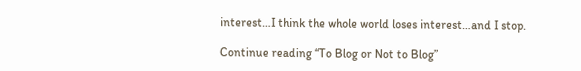interest…I think the whole world loses interest…and I stop.

Continue reading “To Blog or Not to Blog”